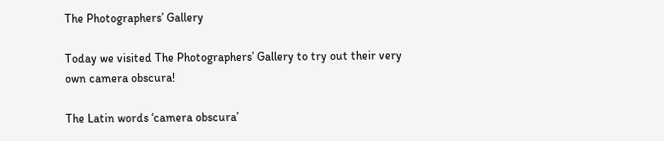The Photographers’ Gallery

Today we visited The Photographers’ Gallery to try out their very own camera obscura!

The Latin words ‘camera obscura’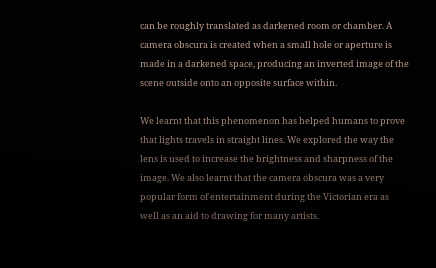can be roughly translated as darkened room or chamber. A camera obscura is created when a small hole or aperture is made in a darkened space, producing an inverted image of the scene outside onto an opposite surface within.

We learnt that this phenomenon has helped humans to prove that lights travels in straight lines. We explored the way the lens is used to increase the brightness and sharpness of the image. We also learnt that the camera obscura was a very popular form of entertainment during the Victorian era as well as an aid to drawing for many artists.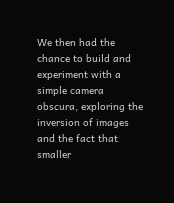We then had the chance to build and experiment with a simple camera obscura, exploring the inversion of images and the fact that smaller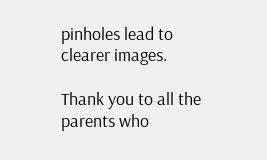pinholes lead to clearer images.

Thank you to all the parents who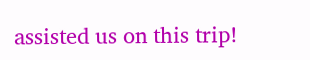assisted us on this trip!